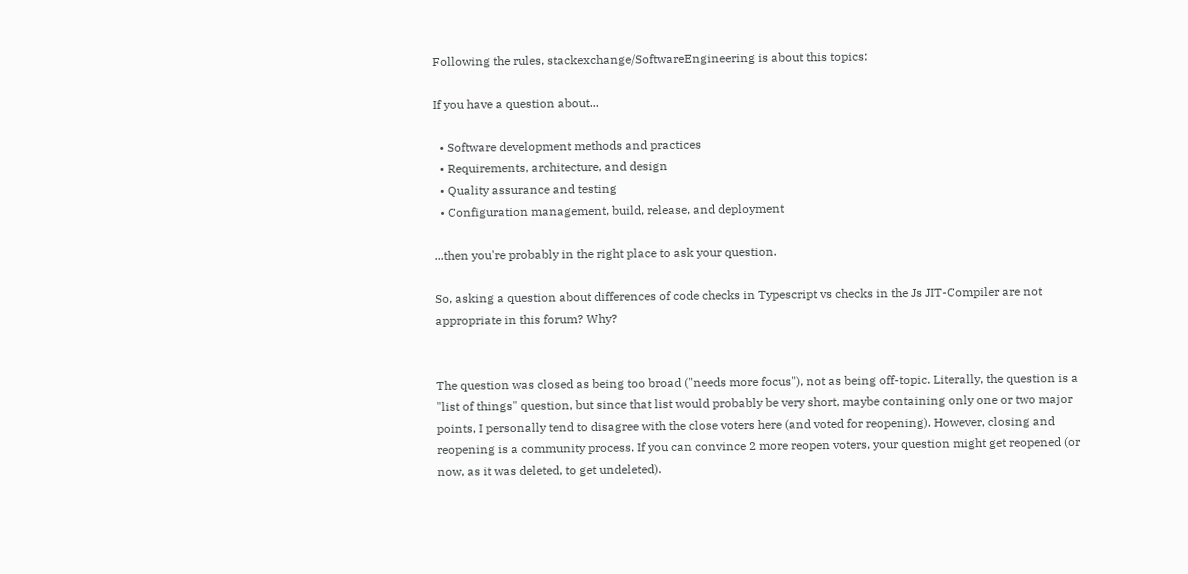Following the rules, stackexchange/SoftwareEngineering is about this topics:

If you have a question about...

  • Software development methods and practices
  • Requirements, architecture, and design
  • Quality assurance and testing
  • Configuration management, build, release, and deployment

...then you're probably in the right place to ask your question.

So, asking a question about differences of code checks in Typescript vs checks in the Js JIT-Compiler are not appropriate in this forum? Why?


The question was closed as being too broad ("needs more focus"), not as being off-topic. Literally, the question is a "list of things" question, but since that list would probably be very short, maybe containing only one or two major points, I personally tend to disagree with the close voters here (and voted for reopening). However, closing and reopening is a community process. If you can convince 2 more reopen voters, your question might get reopened (or now, as it was deleted, to get undeleted).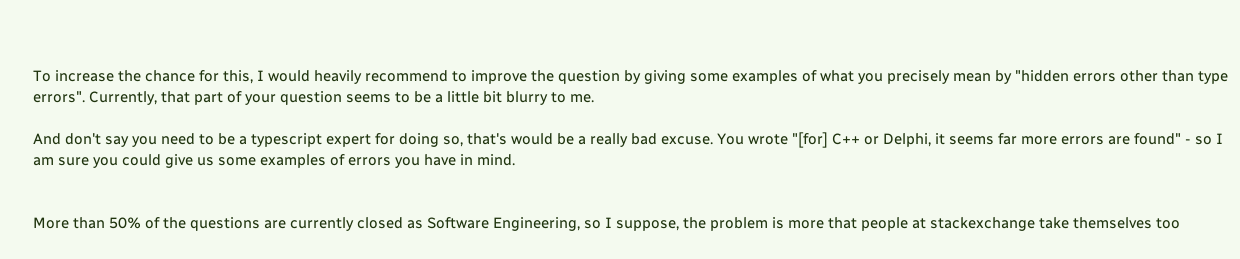To increase the chance for this, I would heavily recommend to improve the question by giving some examples of what you precisely mean by "hidden errors other than type errors". Currently, that part of your question seems to be a little bit blurry to me.

And don't say you need to be a typescript expert for doing so, that's would be a really bad excuse. You wrote "[for] C++ or Delphi, it seems far more errors are found" - so I am sure you could give us some examples of errors you have in mind.


More than 50% of the questions are currently closed as Software Engineering, so I suppose, the problem is more that people at stackexchange take themselves too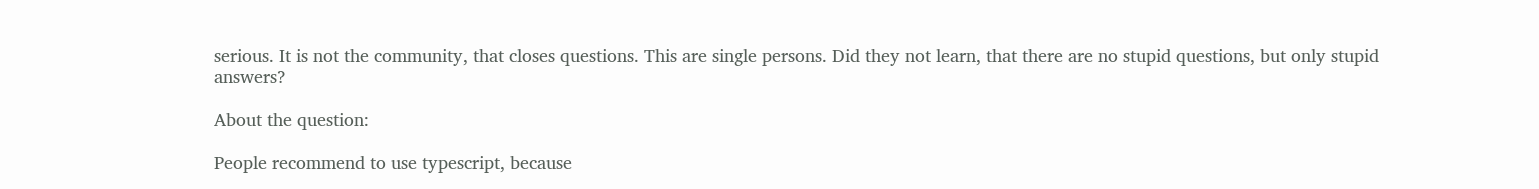serious. It is not the community, that closes questions. This are single persons. Did they not learn, that there are no stupid questions, but only stupid answers?

About the question:

People recommend to use typescript, because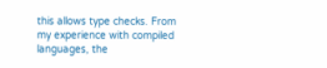this allows type checks. From my experience with compiled languages, the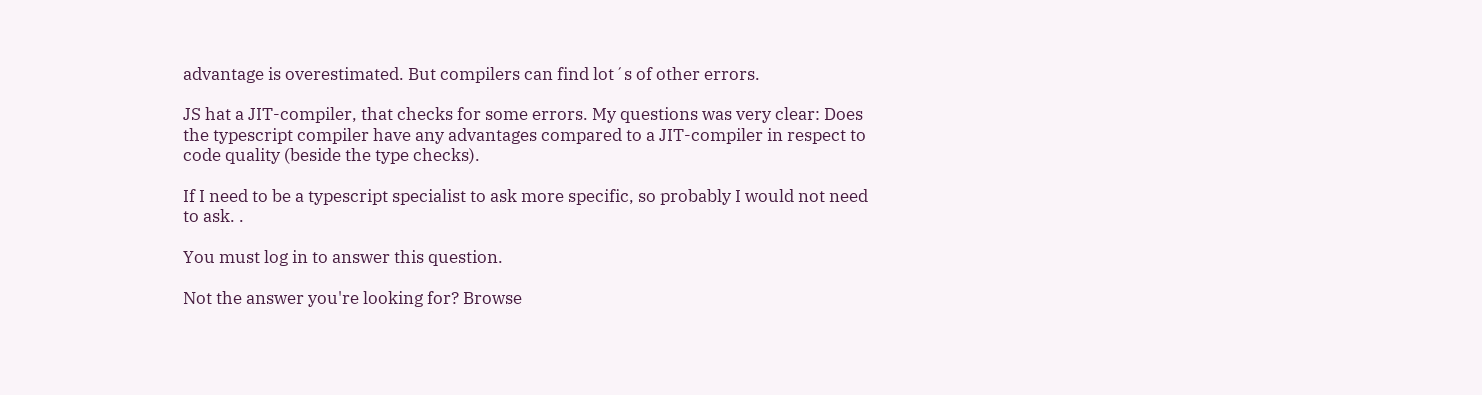advantage is overestimated. But compilers can find lot´s of other errors.

JS hat a JIT-compiler, that checks for some errors. My questions was very clear: Does the typescript compiler have any advantages compared to a JIT-compiler in respect to code quality (beside the type checks).

If I need to be a typescript specialist to ask more specific, so probably I would not need to ask. .

You must log in to answer this question.

Not the answer you're looking for? Browse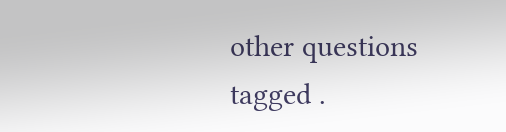other questions tagged .